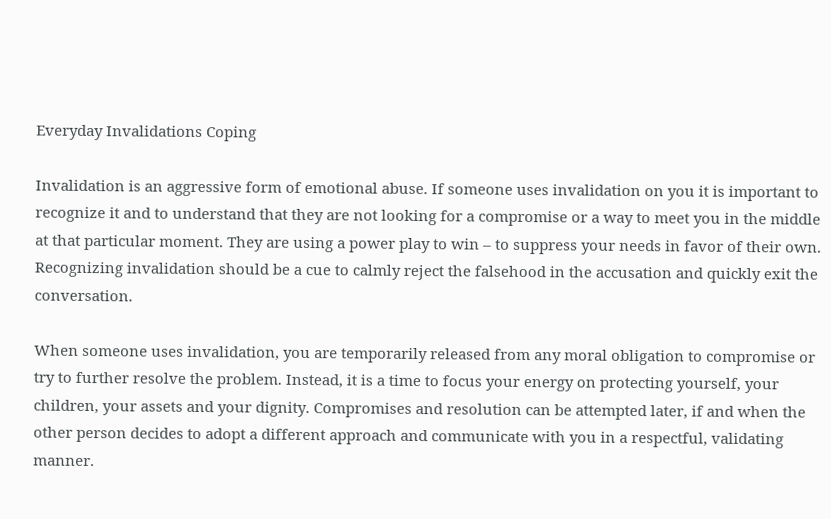Everyday Invalidations Coping

Invalidation is an aggressive form of emotional abuse. If someone uses invalidation on you it is important to recognize it and to understand that they are not looking for a compromise or a way to meet you in the middle at that particular moment. They are using a power play to win – to suppress your needs in favor of their own. Recognizing invalidation should be a cue to calmly reject the falsehood in the accusation and quickly exit the conversation.

When someone uses invalidation, you are temporarily released from any moral obligation to compromise or try to further resolve the problem. Instead, it is a time to focus your energy on protecting yourself, your children, your assets and your dignity. Compromises and resolution can be attempted later, if and when the other person decides to adopt a different approach and communicate with you in a respectful, validating manner.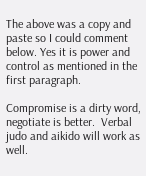The above was a copy and paste so I could comment below. Yes it is power and control as mentioned in the first paragraph.

Compromise is a dirty word, negotiate is better.  Verbal judo and aikido will work as well.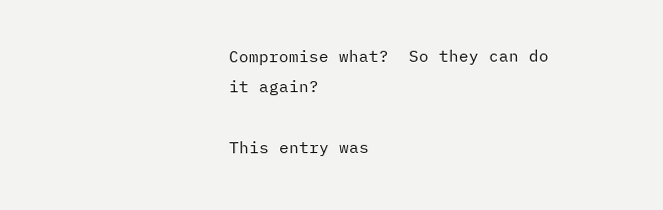Compromise what?  So they can do it again?

This entry was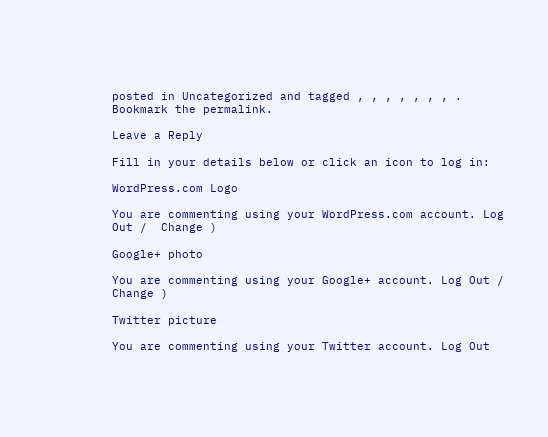posted in Uncategorized and tagged , , , , , , , . Bookmark the permalink.

Leave a Reply

Fill in your details below or click an icon to log in:

WordPress.com Logo

You are commenting using your WordPress.com account. Log Out /  Change )

Google+ photo

You are commenting using your Google+ account. Log Out /  Change )

Twitter picture

You are commenting using your Twitter account. Log Out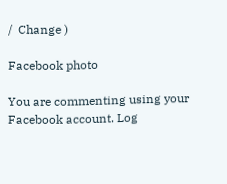/  Change )

Facebook photo

You are commenting using your Facebook account. Log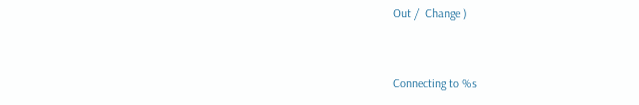Out /  Change )


Connecting to %s